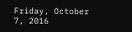Friday, October 7, 2016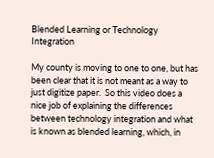Blended Learning or Technology Integration

My county is moving to one to one, but has been clear that it is not meant as a way to just digitize paper.  So this video does a nice job of explaining the differences between technology integration and what is known as blended learning, which, in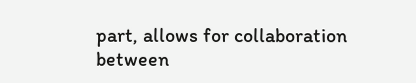part, allows for collaboration between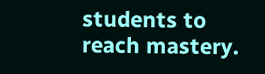students to reach mastery.